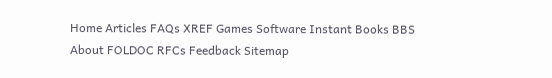Home Articles FAQs XREF Games Software Instant Books BBS About FOLDOC RFCs Feedback Sitemap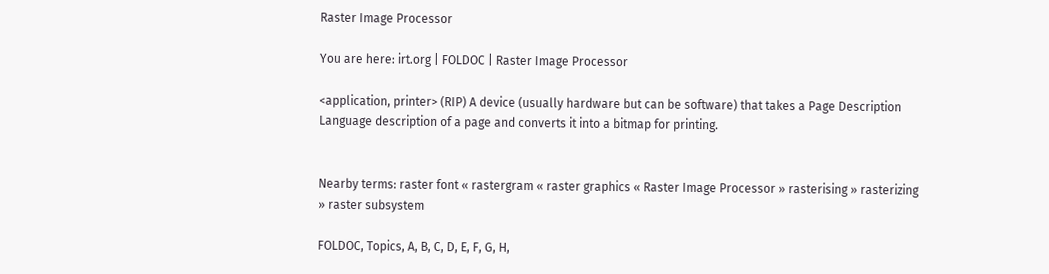Raster Image Processor

You are here: irt.org | FOLDOC | Raster Image Processor

<application, printer> (RIP) A device (usually hardware but can be software) that takes a Page Description Language description of a page and converts it into a bitmap for printing.


Nearby terms: raster font « rastergram « raster graphics « Raster Image Processor » rasterising » rasterizing » raster subsystem

FOLDOC, Topics, A, B, C, D, E, F, G, H,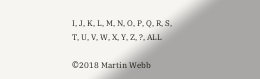I, J, K, L, M, N, O, P, Q, R, S, T, U, V, W, X, Y, Z, ?, ALL

©2018 Martin Webb